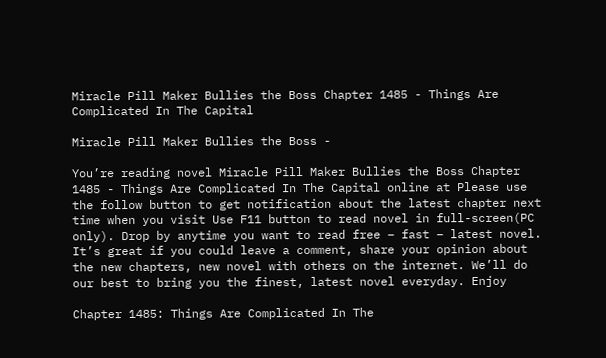Miracle Pill Maker Bullies the Boss Chapter 1485 - Things Are Complicated In The Capital

Miracle Pill Maker Bullies the Boss -

You’re reading novel Miracle Pill Maker Bullies the Boss Chapter 1485 - Things Are Complicated In The Capital online at Please use the follow button to get notification about the latest chapter next time when you visit Use F11 button to read novel in full-screen(PC only). Drop by anytime you want to read free – fast – latest novel. It’s great if you could leave a comment, share your opinion about the new chapters, new novel with others on the internet. We’ll do our best to bring you the finest, latest novel everyday. Enjoy

Chapter 1485: Things Are Complicated In The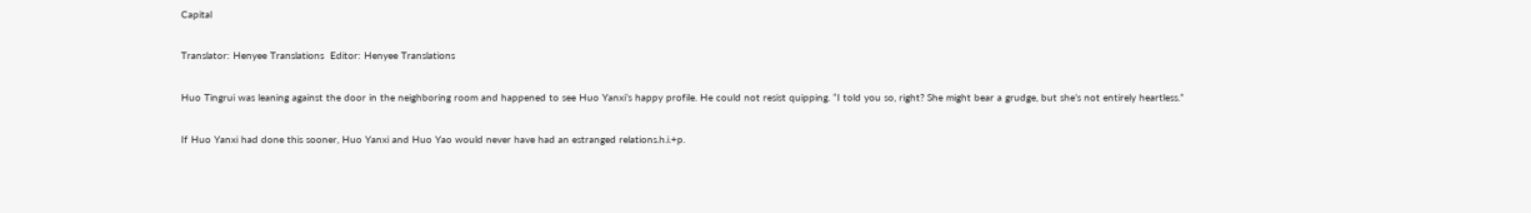Capital

Translator: Henyee Translations  Editor: Henyee Translations

Huo Tingrui was leaning against the door in the neighboring room and happened to see Huo Yanxi’s happy profile. He could not resist quipping. “I told you so, right? She might bear a grudge, but she’s not entirely heartless.”

If Huo Yanxi had done this sooner, Huo Yanxi and Huo Yao would never have had an estranged relations.h.i.+p.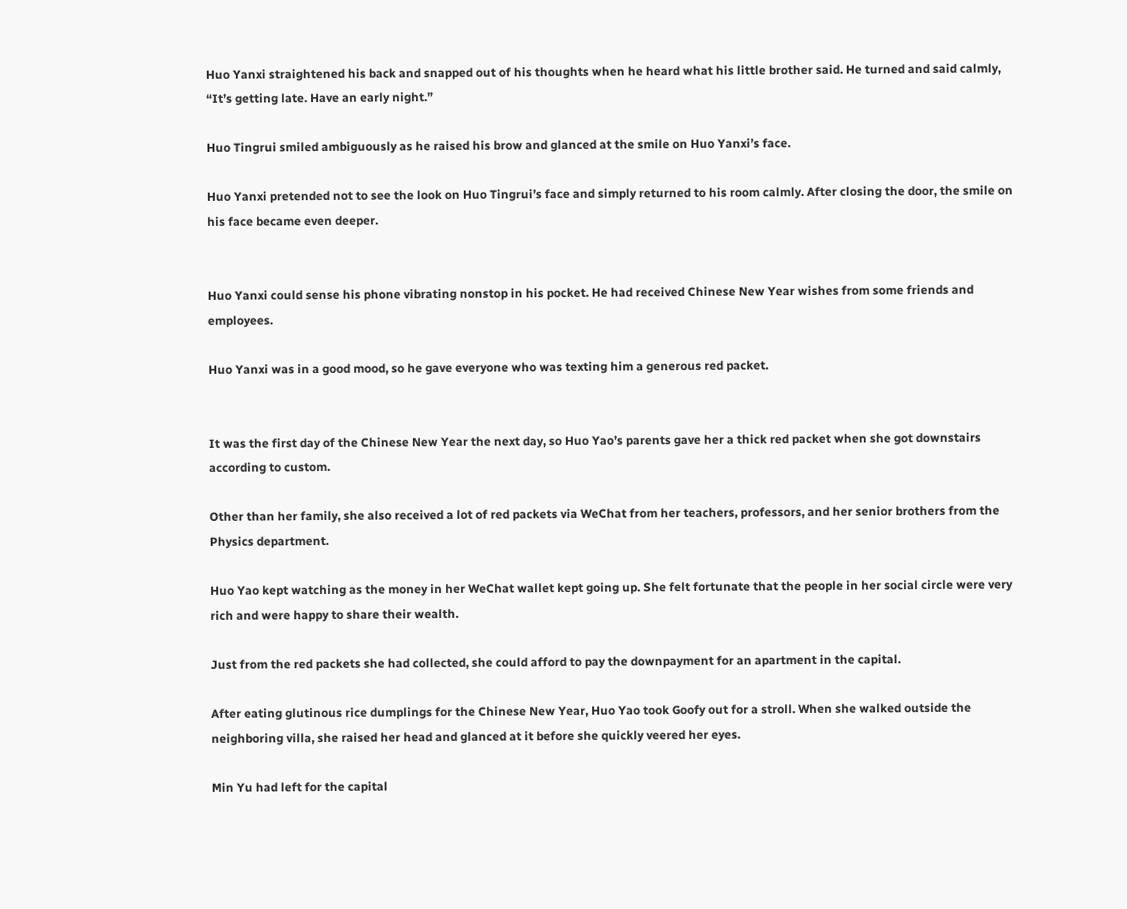Huo Yanxi straightened his back and snapped out of his thoughts when he heard what his little brother said. He turned and said calmly, “It’s getting late. Have an early night.”

Huo Tingrui smiled ambiguously as he raised his brow and glanced at the smile on Huo Yanxi’s face.

Huo Yanxi pretended not to see the look on Huo Tingrui’s face and simply returned to his room calmly. After closing the door, the smile on his face became even deeper.


Huo Yanxi could sense his phone vibrating nonstop in his pocket. He had received Chinese New Year wishes from some friends and employees.

Huo Yanxi was in a good mood, so he gave everyone who was texting him a generous red packet.


It was the first day of the Chinese New Year the next day, so Huo Yao’s parents gave her a thick red packet when she got downstairs according to custom.

Other than her family, she also received a lot of red packets via WeChat from her teachers, professors, and her senior brothers from the Physics department.

Huo Yao kept watching as the money in her WeChat wallet kept going up. She felt fortunate that the people in her social circle were very rich and were happy to share their wealth.

Just from the red packets she had collected, she could afford to pay the downpayment for an apartment in the capital.

After eating glutinous rice dumplings for the Chinese New Year, Huo Yao took Goofy out for a stroll. When she walked outside the neighboring villa, she raised her head and glanced at it before she quickly veered her eyes.

Min Yu had left for the capital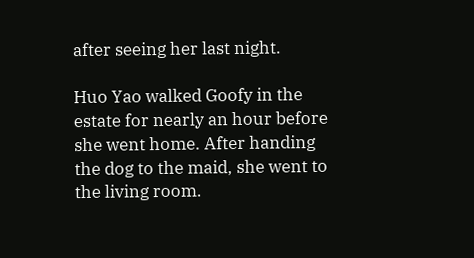after seeing her last night.

Huo Yao walked Goofy in the estate for nearly an hour before she went home. After handing the dog to the maid, she went to the living room.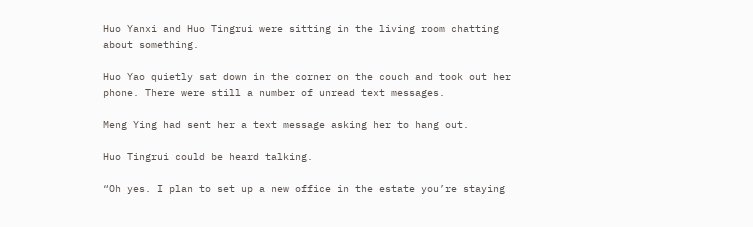Huo Yanxi and Huo Tingrui were sitting in the living room chatting about something.

Huo Yao quietly sat down in the corner on the couch and took out her phone. There were still a number of unread text messages.

Meng Ying had sent her a text message asking her to hang out.

Huo Tingrui could be heard talking.

“Oh yes. I plan to set up a new office in the estate you’re staying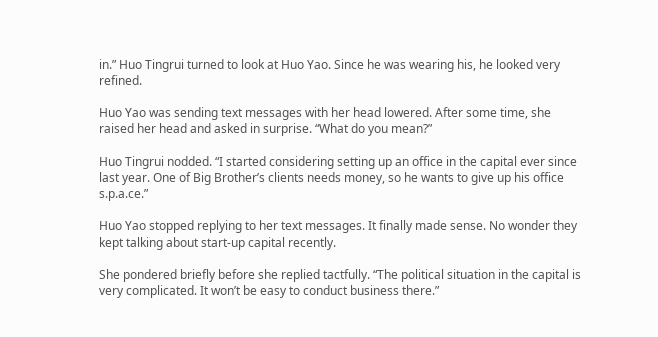in.” Huo Tingrui turned to look at Huo Yao. Since he was wearing his, he looked very refined.

Huo Yao was sending text messages with her head lowered. After some time, she raised her head and asked in surprise. “What do you mean?”

Huo Tingrui nodded. “I started considering setting up an office in the capital ever since last year. One of Big Brother’s clients needs money, so he wants to give up his office s.p.a.ce.”

Huo Yao stopped replying to her text messages. It finally made sense. No wonder they kept talking about start-up capital recently.

She pondered briefly before she replied tactfully. “The political situation in the capital is very complicated. It won’t be easy to conduct business there.”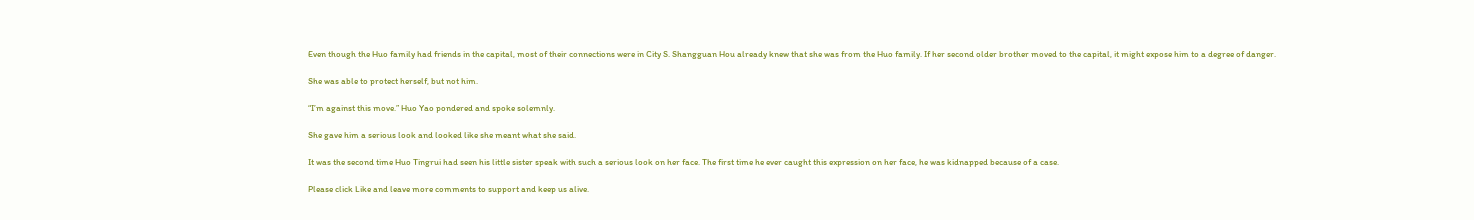Even though the Huo family had friends in the capital, most of their connections were in City S. Shangguan Hou already knew that she was from the Huo family. If her second older brother moved to the capital, it might expose him to a degree of danger.

She was able to protect herself, but not him.

“I’m against this move.” Huo Yao pondered and spoke solemnly.

She gave him a serious look and looked like she meant what she said.

It was the second time Huo Tingrui had seen his little sister speak with such a serious look on her face. The first time he ever caught this expression on her face, he was kidnapped because of a case.

Please click Like and leave more comments to support and keep us alive.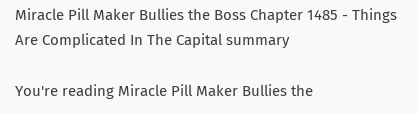Miracle Pill Maker Bullies the Boss Chapter 1485 - Things Are Complicated In The Capital summary

You're reading Miracle Pill Maker Bullies the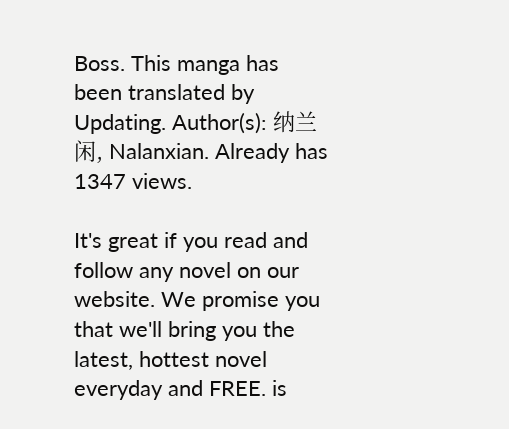Boss. This manga has been translated by Updating. Author(s): 纳兰闲, Nalanxian. Already has 1347 views.

It's great if you read and follow any novel on our website. We promise you that we'll bring you the latest, hottest novel everyday and FREE. is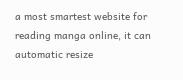a most smartest website for reading manga online, it can automatic resize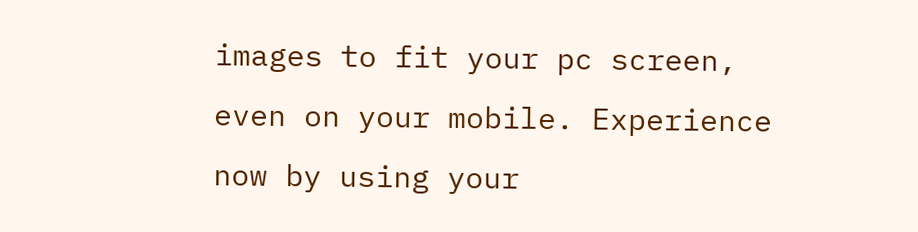images to fit your pc screen, even on your mobile. Experience now by using your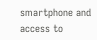smartphone and access to